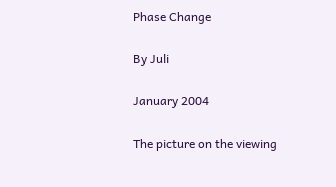Phase Change

By Juli

January 2004

The picture on the viewing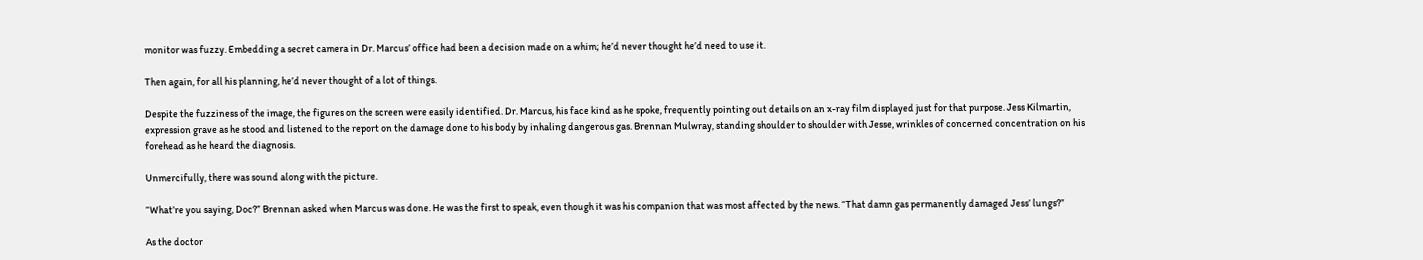monitor was fuzzy. Embedding a secret camera in Dr. Marcus’ office had been a decision made on a whim; he’d never thought he’d need to use it.

Then again, for all his planning, he’d never thought of a lot of things.

Despite the fuzziness of the image, the figures on the screen were easily identified. Dr. Marcus, his face kind as he spoke, frequently pointing out details on an x-ray film displayed just for that purpose. Jess Kilmartin, expression grave as he stood and listened to the report on the damage done to his body by inhaling dangerous gas. Brennan Mulwray, standing shoulder to shoulder with Jesse, wrinkles of concerned concentration on his forehead as he heard the diagnosis.

Unmercifully, there was sound along with the picture.

“What’re you saying, Doc?” Brennan asked when Marcus was done. He was the first to speak, even though it was his companion that was most affected by the news. “That damn gas permanently damaged Jess’ lungs?”

As the doctor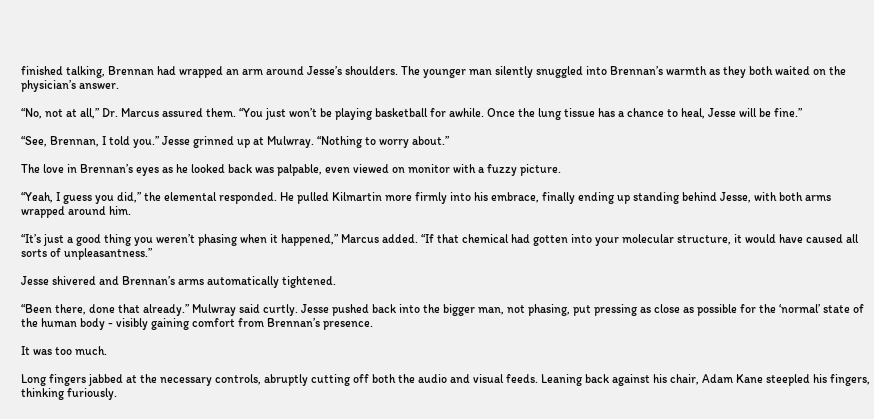finished talking, Brennan had wrapped an arm around Jesse’s shoulders. The younger man silently snuggled into Brennan’s warmth as they both waited on the physician’s answer.

“No, not at all,” Dr. Marcus assured them. “You just won’t be playing basketball for awhile. Once the lung tissue has a chance to heal, Jesse will be fine.”

“See, Brennan, I told you.” Jesse grinned up at Mulwray. “Nothing to worry about.”

The love in Brennan’s eyes as he looked back was palpable, even viewed on monitor with a fuzzy picture.

“Yeah, I guess you did,” the elemental responded. He pulled Kilmartin more firmly into his embrace, finally ending up standing behind Jesse, with both arms wrapped around him.

“It’s just a good thing you weren’t phasing when it happened,” Marcus added. “If that chemical had gotten into your molecular structure, it would have caused all sorts of unpleasantness.”

Jesse shivered and Brennan’s arms automatically tightened.

“Been there, done that already.” Mulwray said curtly. Jesse pushed back into the bigger man, not phasing, put pressing as close as possible for the ‘normal’ state of the human body - visibly gaining comfort from Brennan’s presence.

It was too much.

Long fingers jabbed at the necessary controls, abruptly cutting off both the audio and visual feeds. Leaning back against his chair, Adam Kane steepled his fingers, thinking furiously.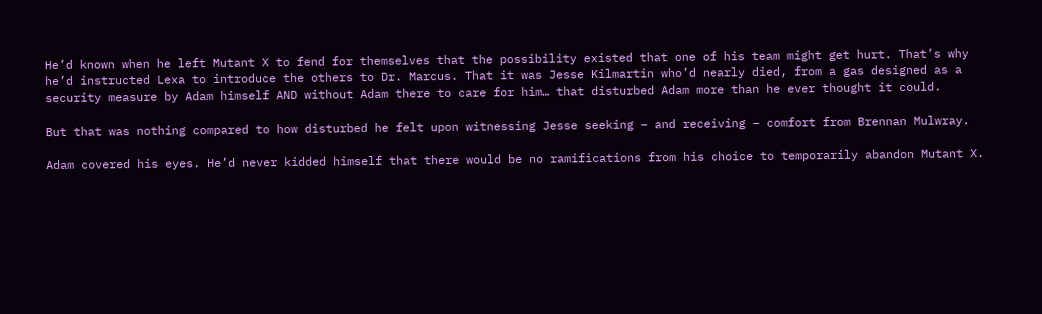He’d known when he left Mutant X to fend for themselves that the possibility existed that one of his team might get hurt. That’s why he’d instructed Lexa to introduce the others to Dr. Marcus. That it was Jesse Kilmartin who’d nearly died, from a gas designed as a security measure by Adam himself AND without Adam there to care for him… that disturbed Adam more than he ever thought it could.

But that was nothing compared to how disturbed he felt upon witnessing Jesse seeking – and receiving – comfort from Brennan Mulwray.

Adam covered his eyes. He’d never kidded himself that there would be no ramifications from his choice to temporarily abandon Mutant X.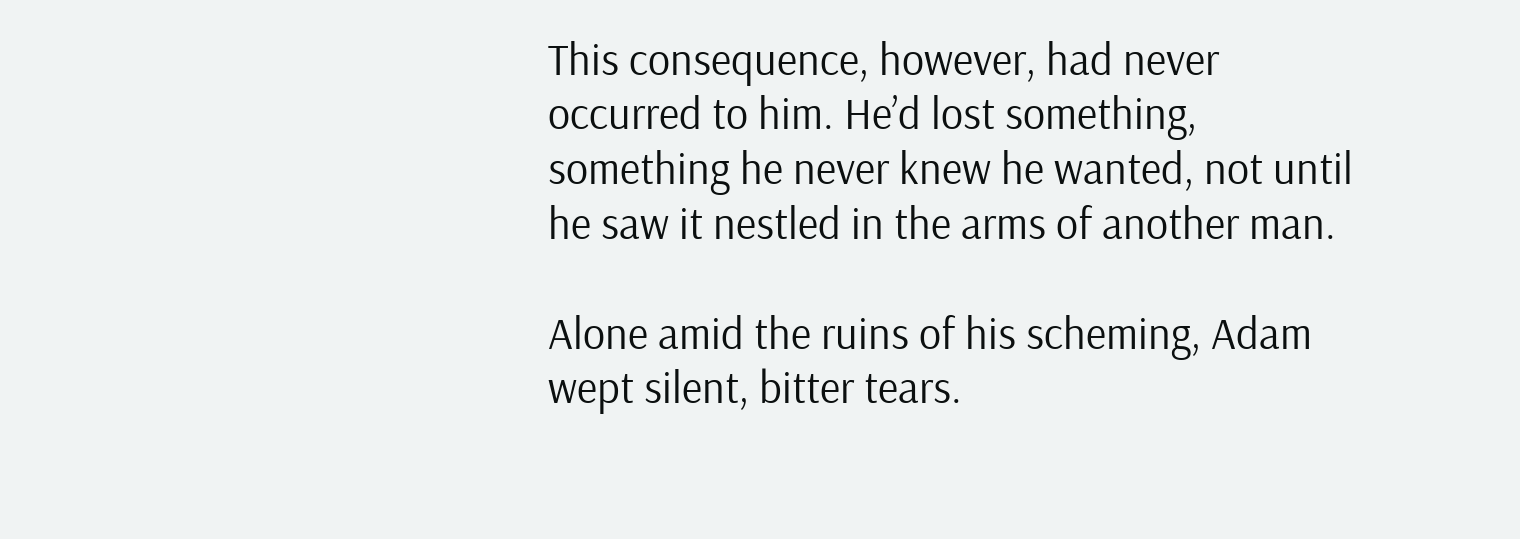This consequence, however, had never occurred to him. He’d lost something, something he never knew he wanted, not until he saw it nestled in the arms of another man.

Alone amid the ruins of his scheming, Adam wept silent, bitter tears.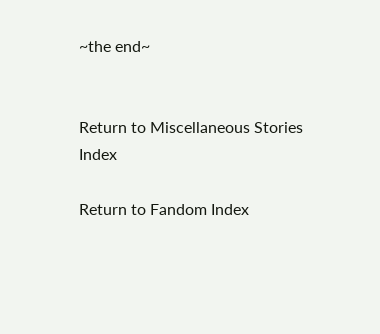~the end~


Return to Miscellaneous Stories Index

Return to Fandom Index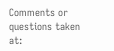Comments or questions taken at: